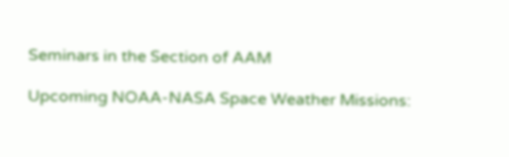Seminars in the Section of AAM

Upcoming NOAA-NASA Space Weather Missions: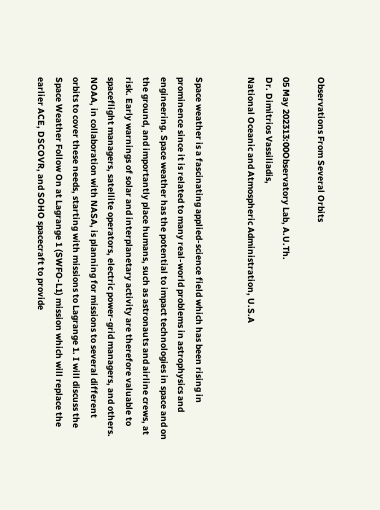Observations From Several Orbits

05 May 202313:00Observatory Lab, A.U.Th.
Dr. Dimitrios Vassiliadis,
National Oceanic and Atmospheric Administration, U.S.A


Space weather is a fascinating applied-science field which has been rising in prominence since it is related to many real-world problems in astrophysics and engineering. Space weather has the potential to impact technologies in space and on the ground, and importantly place humans, such as astronauts and airline crews, at risk. Early warnings of solar and interplanetary activity are therefore valuable to spaceflight managers, satellite operators, electric power-grid managers, and others. NOAA, in collaboration with NASA, is planning for missions to several different orbits to cover these needs, starting with missions to Lagrange 1. I will discuss the Space Weather Follow On at Lagrange 1 (SWFO-L1) mission which will replace the earlier ACE, DSCOVR, and SOHO spacecraft to provide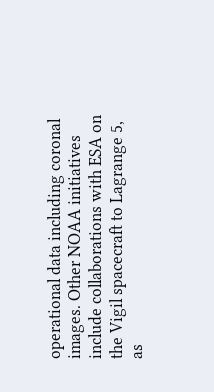operational data including coronal images. Other NOAA initiatives include collaborations with ESA on the Vigil spacecraft to Lagrange 5, as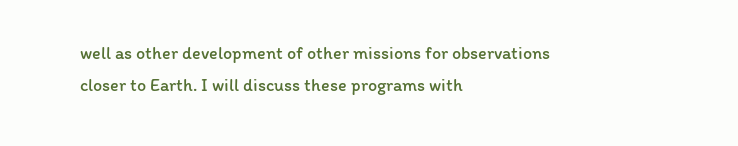well as other development of other missions for observations closer to Earth. I will discuss these programs with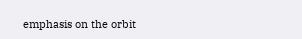emphasis on the orbit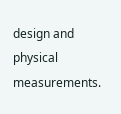design and physical measurements.